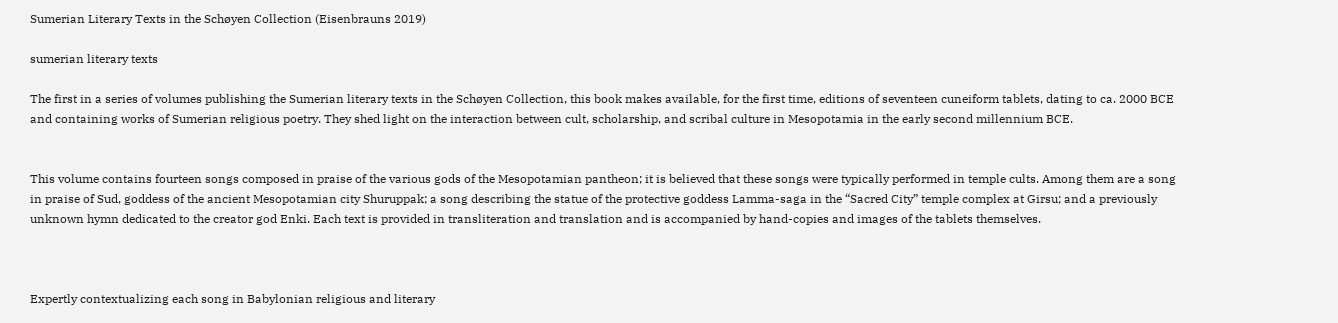Sumerian Literary Texts in the Schøyen Collection (Eisenbrauns 2019)

sumerian literary texts

The first in a series of volumes publishing the Sumerian literary texts in the Schøyen Collection, this book makes available, for the first time, editions of seventeen cuneiform tablets, dating to ca. 2000 BCE and containing works of Sumerian religious poetry. They shed light on the interaction between cult, scholarship, and scribal culture in Mesopotamia in the early second millennium BCE.


This volume contains fourteen songs composed in praise of the various gods of the Mesopotamian pantheon; it is believed that these songs were typically performed in temple cults. Among them are a song in praise of Sud, goddess of the ancient Mesopotamian city Shuruppak; a song describing the statue of the protective goddess Lamma-saga in the “Sacred City” temple complex at Girsu; and a previously unknown hymn dedicated to the creator god Enki. Each text is provided in transliteration and translation and is accompanied by hand-copies and images of the tablets themselves.



Expertly contextualizing each song in Babylonian religious and literary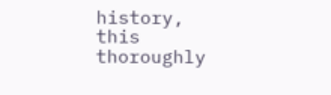history, this thoroughly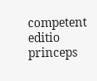competent editio princeps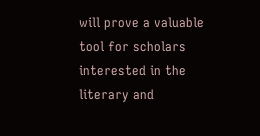will prove a valuable tool for scholars interested in the literary and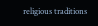religious traditions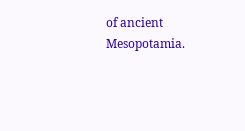of ancient Mesopotamia.